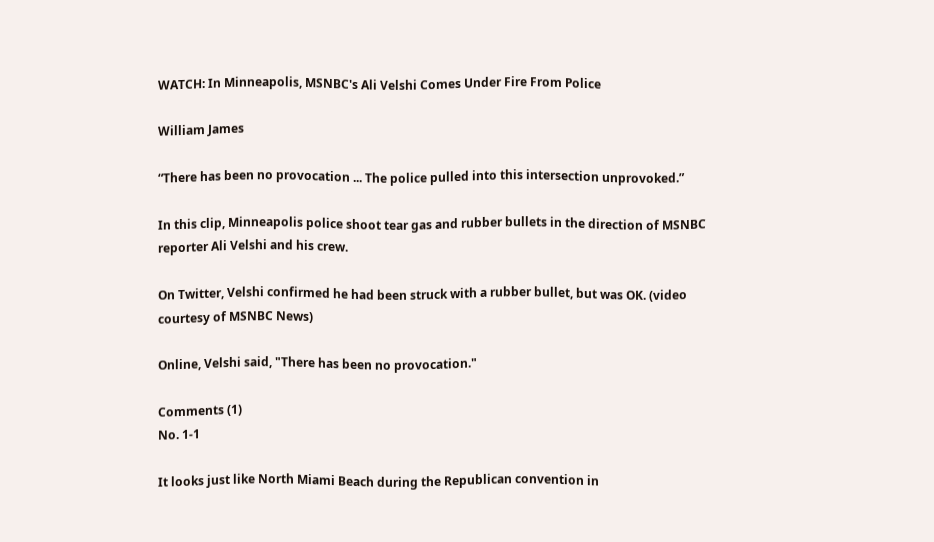WATCH: In Minneapolis, MSNBC's Ali Velshi Comes Under Fire From Police

William James

“There has been no provocation ... The police pulled into this intersection unprovoked.”

In this clip, Minneapolis police shoot tear gas and rubber bullets in the direction of MSNBC reporter Ali Velshi and his crew.

On Twitter, Velshi confirmed he had been struck with a rubber bullet, but was OK. (video courtesy of MSNBC News)

Online, Velshi said, "There has been no provocation."

Comments (1)
No. 1-1

It looks just like North Miami Beach during the Republican convention in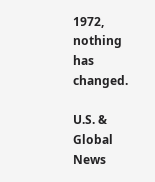1972, nothing has changed.

U.S. & Global News